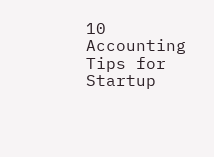10 Accounting Tips for Startup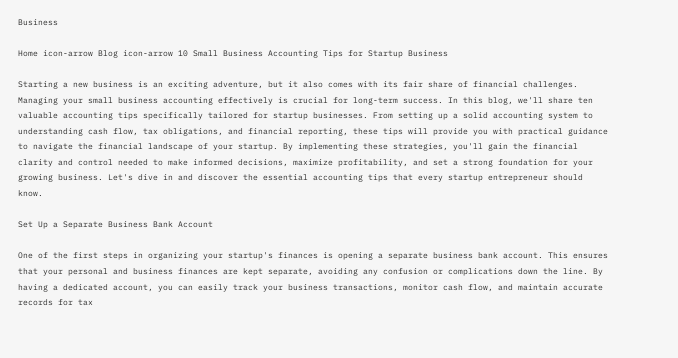Business

Home icon-arrow Blog icon-arrow 10 Small Business Accounting Tips for Startup Business

Starting a new business is an exciting adventure, but it also comes with its fair share of financial challenges. Managing your small business accounting effectively is crucial for long-term success. In this blog, we'll share ten valuable accounting tips specifically tailored for startup businesses. From setting up a solid accounting system to understanding cash flow, tax obligations, and financial reporting, these tips will provide you with practical guidance to navigate the financial landscape of your startup. By implementing these strategies, you'll gain the financial clarity and control needed to make informed decisions, maximize profitability, and set a strong foundation for your growing business. Let's dive in and discover the essential accounting tips that every startup entrepreneur should know.

Set Up a Separate Business Bank Account

One of the first steps in organizing your startup's finances is opening a separate business bank account. This ensures that your personal and business finances are kept separate, avoiding any confusion or complications down the line. By having a dedicated account, you can easily track your business transactions, monitor cash flow, and maintain accurate records for tax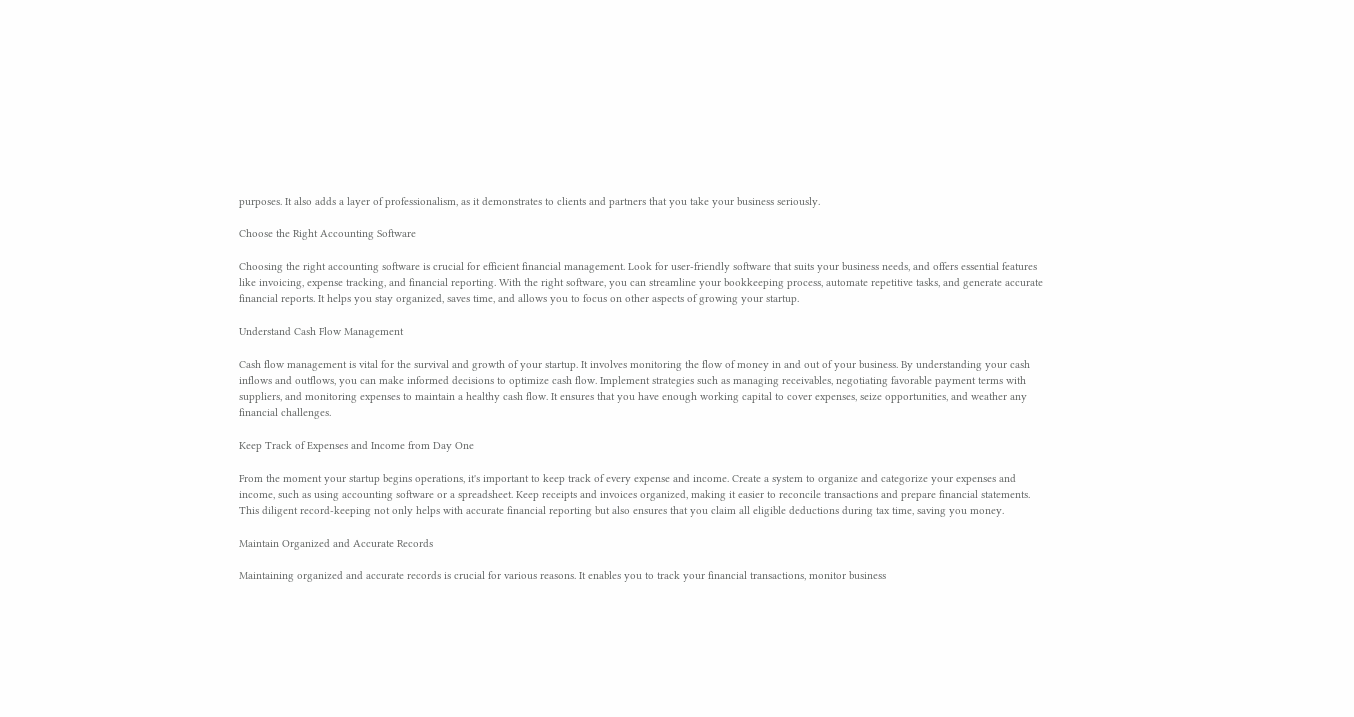purposes. It also adds a layer of professionalism, as it demonstrates to clients and partners that you take your business seriously.

Choose the Right Accounting Software

Choosing the right accounting software is crucial for efficient financial management. Look for user-friendly software that suits your business needs, and offers essential features like invoicing, expense tracking, and financial reporting. With the right software, you can streamline your bookkeeping process, automate repetitive tasks, and generate accurate financial reports. It helps you stay organized, saves time, and allows you to focus on other aspects of growing your startup.

Understand Cash Flow Management

Cash flow management is vital for the survival and growth of your startup. It involves monitoring the flow of money in and out of your business. By understanding your cash inflows and outflows, you can make informed decisions to optimize cash flow. Implement strategies such as managing receivables, negotiating favorable payment terms with suppliers, and monitoring expenses to maintain a healthy cash flow. It ensures that you have enough working capital to cover expenses, seize opportunities, and weather any financial challenges.

Keep Track of Expenses and Income from Day One

From the moment your startup begins operations, it's important to keep track of every expense and income. Create a system to organize and categorize your expenses and income, such as using accounting software or a spreadsheet. Keep receipts and invoices organized, making it easier to reconcile transactions and prepare financial statements. This diligent record-keeping not only helps with accurate financial reporting but also ensures that you claim all eligible deductions during tax time, saving you money.

Maintain Organized and Accurate Records

Maintaining organized and accurate records is crucial for various reasons. It enables you to track your financial transactions, monitor business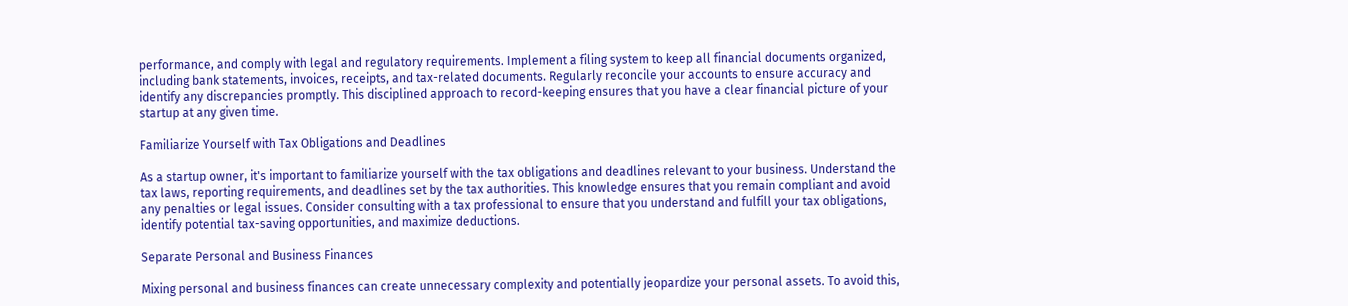performance, and comply with legal and regulatory requirements. Implement a filing system to keep all financial documents organized, including bank statements, invoices, receipts, and tax-related documents. Regularly reconcile your accounts to ensure accuracy and identify any discrepancies promptly. This disciplined approach to record-keeping ensures that you have a clear financial picture of your startup at any given time.

Familiarize Yourself with Tax Obligations and Deadlines

As a startup owner, it's important to familiarize yourself with the tax obligations and deadlines relevant to your business. Understand the tax laws, reporting requirements, and deadlines set by the tax authorities. This knowledge ensures that you remain compliant and avoid any penalties or legal issues. Consider consulting with a tax professional to ensure that you understand and fulfill your tax obligations, identify potential tax-saving opportunities, and maximize deductions.

Separate Personal and Business Finances

Mixing personal and business finances can create unnecessary complexity and potentially jeopardize your personal assets. To avoid this,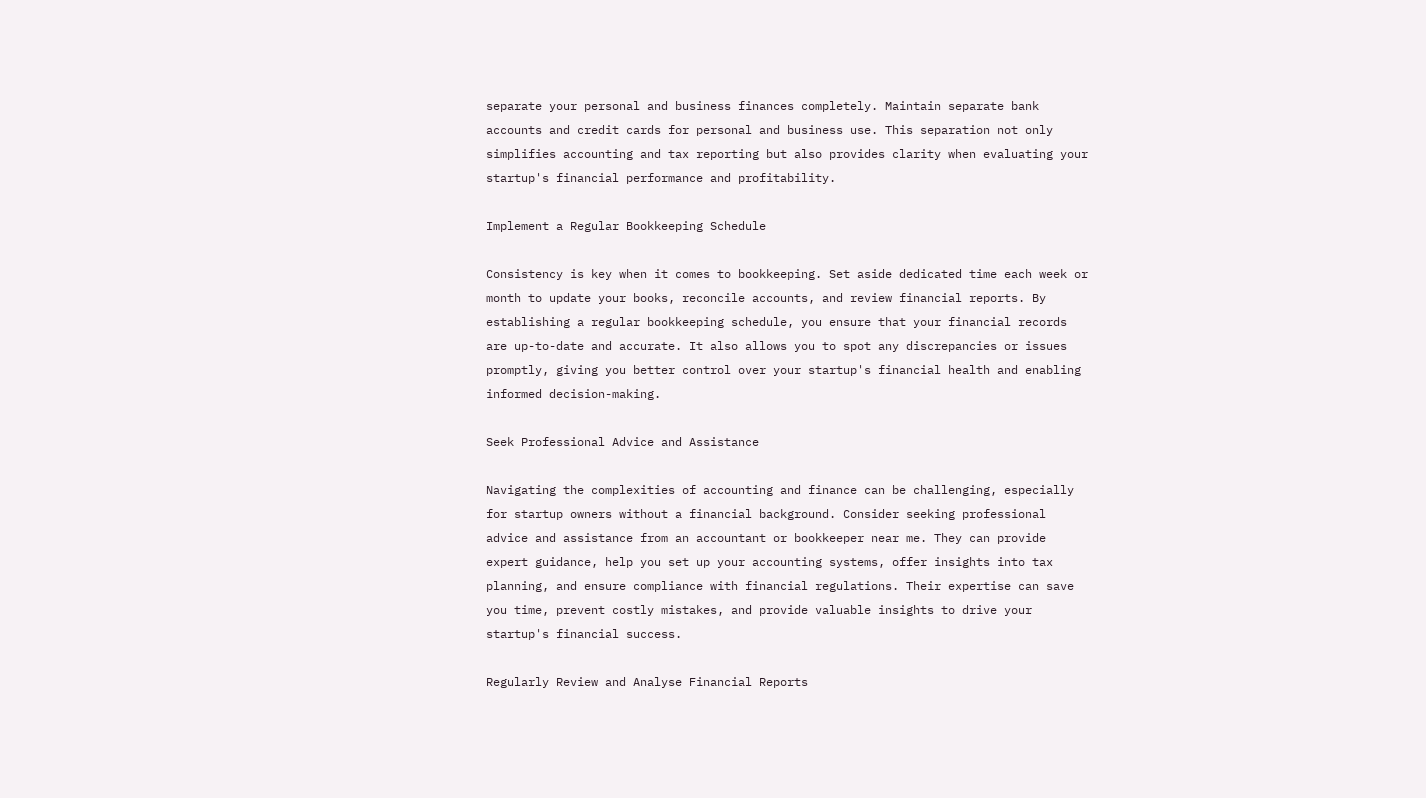separate your personal and business finances completely. Maintain separate bank accounts and credit cards for personal and business use. This separation not only simplifies accounting and tax reporting but also provides clarity when evaluating your startup's financial performance and profitability.

Implement a Regular Bookkeeping Schedule

Consistency is key when it comes to bookkeeping. Set aside dedicated time each week or month to update your books, reconcile accounts, and review financial reports. By establishing a regular bookkeeping schedule, you ensure that your financial records are up-to-date and accurate. It also allows you to spot any discrepancies or issues promptly, giving you better control over your startup's financial health and enabling informed decision-making.

Seek Professional Advice and Assistance

Navigating the complexities of accounting and finance can be challenging, especially for startup owners without a financial background. Consider seeking professional advice and assistance from an accountant or bookkeeper near me. They can provide expert guidance, help you set up your accounting systems, offer insights into tax planning, and ensure compliance with financial regulations. Their expertise can save you time, prevent costly mistakes, and provide valuable insights to drive your startup's financial success.

Regularly Review and Analyse Financial Reports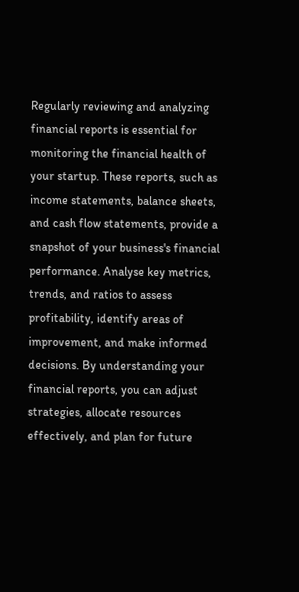Regularly reviewing and analyzing financial reports is essential for monitoring the financial health of your startup. These reports, such as income statements, balance sheets, and cash flow statements, provide a snapshot of your business's financial performance. Analyse key metrics, trends, and ratios to assess profitability, identify areas of improvement, and make informed decisions. By understanding your financial reports, you can adjust strategies, allocate resources effectively, and plan for future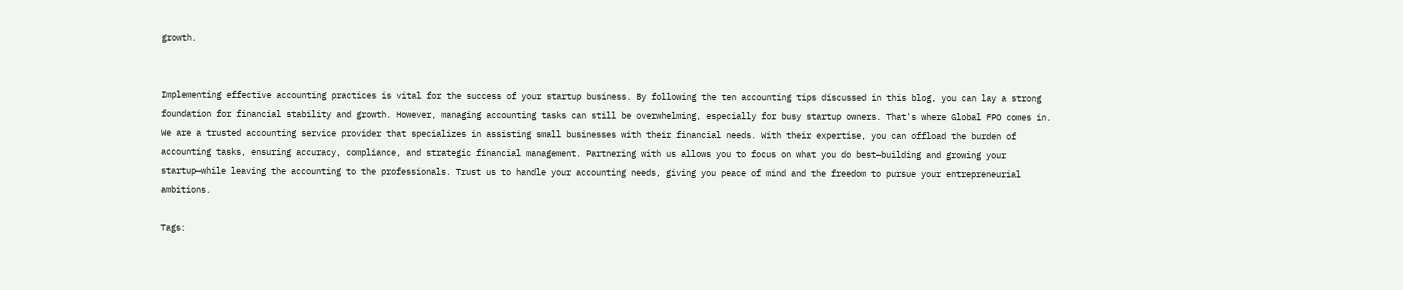growth.


Implementing effective accounting practices is vital for the success of your startup business. By following the ten accounting tips discussed in this blog, you can lay a strong foundation for financial stability and growth. However, managing accounting tasks can still be overwhelming, especially for busy startup owners. That's where Global FPO comes in. We are a trusted accounting service provider that specializes in assisting small businesses with their financial needs. With their expertise, you can offload the burden of accounting tasks, ensuring accuracy, compliance, and strategic financial management. Partnering with us allows you to focus on what you do best—building and growing your startup—while leaving the accounting to the professionals. Trust us to handle your accounting needs, giving you peace of mind and the freedom to pursue your entrepreneurial ambitions.

Tags: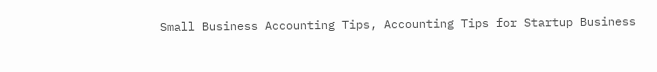Small Business Accounting Tips, Accounting Tips for Startup Business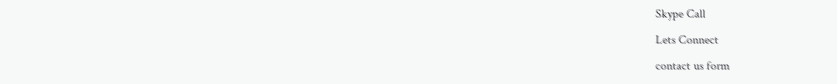Skype Call

Lets Connect

contact us form